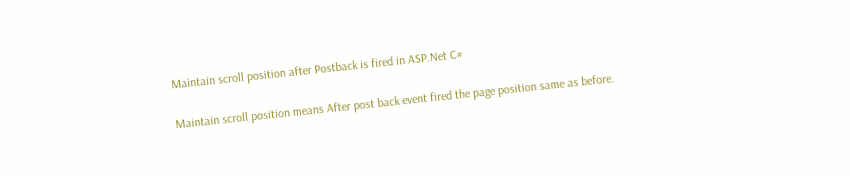Maintain scroll position after Postback is fired in ASP.Net C#

Maintain scroll position means After post back event fired the page position same as before.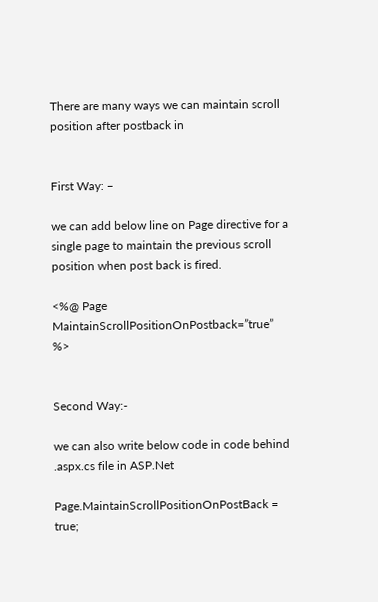There are many ways we can maintain scroll position after postback in


First Way: –

we can add below line on Page directive for a single page to maintain the previous scroll position when post back is fired.

<%@ Page MaintainScrollPositionOnPostback=”true” %>


Second Way:-

we can also write below code in code behind .aspx.cs file in ASP.Net

Page.MaintainScrollPositionOnPostBack = true;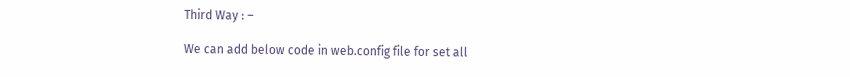Third Way : –

We can add below code in web.config file for set all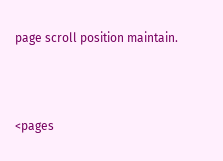page scroll position maintain.



<pages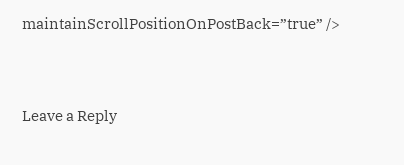maintainScrollPositionOnPostBack=”true” />



Leave a Reply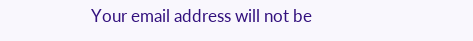Your email address will not be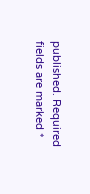published. Required fields are marked *